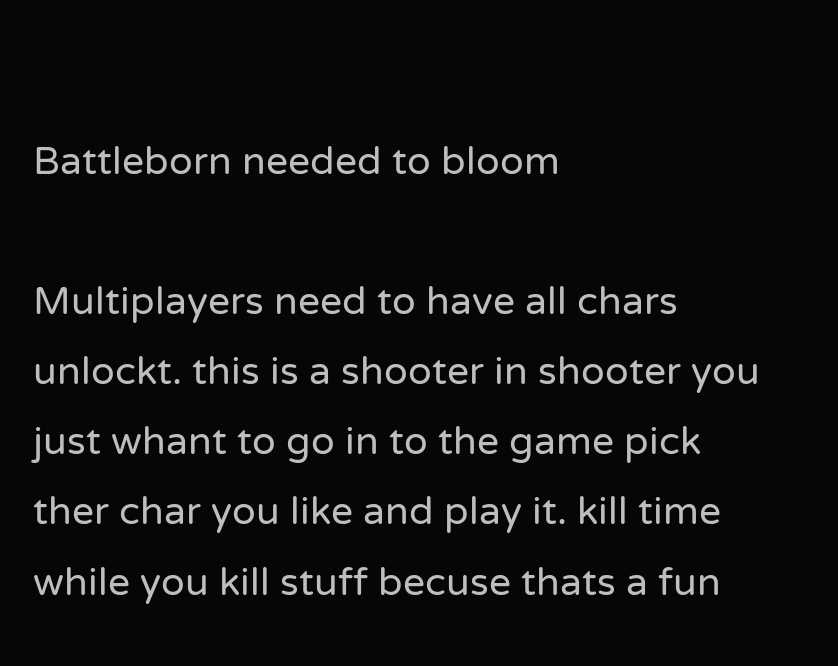Battleborn needed to bloom

Multiplayers need to have all chars unlockt. this is a shooter in shooter you just whant to go in to the game pick ther char you like and play it. kill time while you kill stuff becuse thats a fun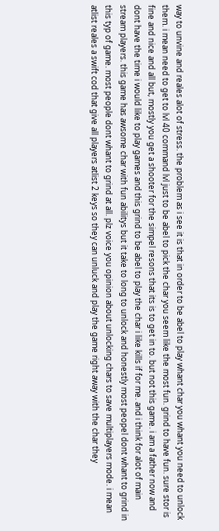way to unvine and reales alot of stress. the problem as i see it is that in order to be abel to play whant char you whant you need to unlock them. i mean need to get to lvl 40 command lvl just to be abel to pick the char you seem like the most fun. grind to have fun. sure stor is fine and nice and all but, mostly you get a shooter for the simpel resons that its is to get in to. but not this game. i am a father now and dont have the time i would like to play games and this grind to be abel to play the char i like kills if for me. and i think for alot of main stream players. this game has awsome char with fun abilitys but it take to long to unlock and honestly most peopel dont whant to grind in this typ of game. most people dont whant to grind at all. plz voice you opinion about unlocking chars to save multiplayers mode. i mean atlist reales a swift cod that give all players atlist 2 keys so they can unluck and play the game right away with the char they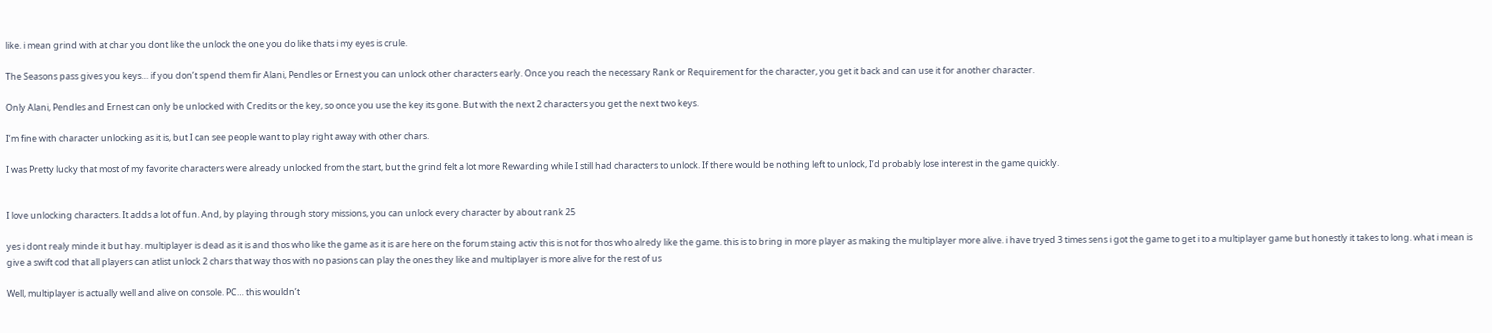like. i mean grind with at char you dont like the unlock the one you do like thats i my eyes is crule.

The Seasons pass gives you keys… if you don’t spend them fir Alani, Pendles or Ernest you can unlock other characters early. Once you reach the necessary Rank or Requirement for the character, you get it back and can use it for another character.

Only Alani, Pendles and Ernest can only be unlocked with Credits or the key, so once you use the key its gone. But with the next 2 characters you get the next two keys.

I’m fine with character unlocking as it is, but I can see people want to play right away with other chars.

I was Pretty lucky that most of my favorite characters were already unlocked from the start, but the grind felt a lot more Rewarding while I still had characters to unlock. If there would be nothing left to unlock, I’d probably lose interest in the game quickly.


I love unlocking characters. It adds a lot of fun. And, by playing through story missions, you can unlock every character by about rank 25

yes i dont realy minde it but hay. multiplayer is dead as it is and thos who like the game as it is are here on the forum staing activ this is not for thos who alredy like the game. this is to bring in more player as making the multiplayer more alive. i have tryed 3 times sens i got the game to get i to a multiplayer game but honestly it takes to long. what i mean is give a swift cod that all players can atlist unlock 2 chars that way thos with no pasions can play the ones they like and multiplayer is more alive for the rest of us

Well, multiplayer is actually well and alive on console. PC… this wouldn’t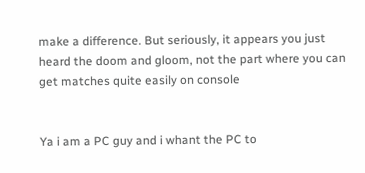make a difference. But seriously, it appears you just heard the doom and gloom, not the part where you can get matches quite easily on console


Ya i am a PC guy and i whant the PC to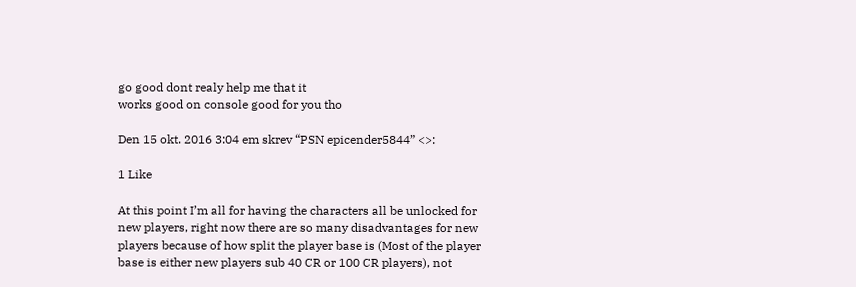go good dont realy help me that it
works good on console good for you tho

Den 15 okt. 2016 3:04 em skrev “PSN epicender5844” <>:

1 Like

At this point I’m all for having the characters all be unlocked for new players, right now there are so many disadvantages for new players because of how split the player base is (Most of the player base is either new players sub 40 CR or 100 CR players), not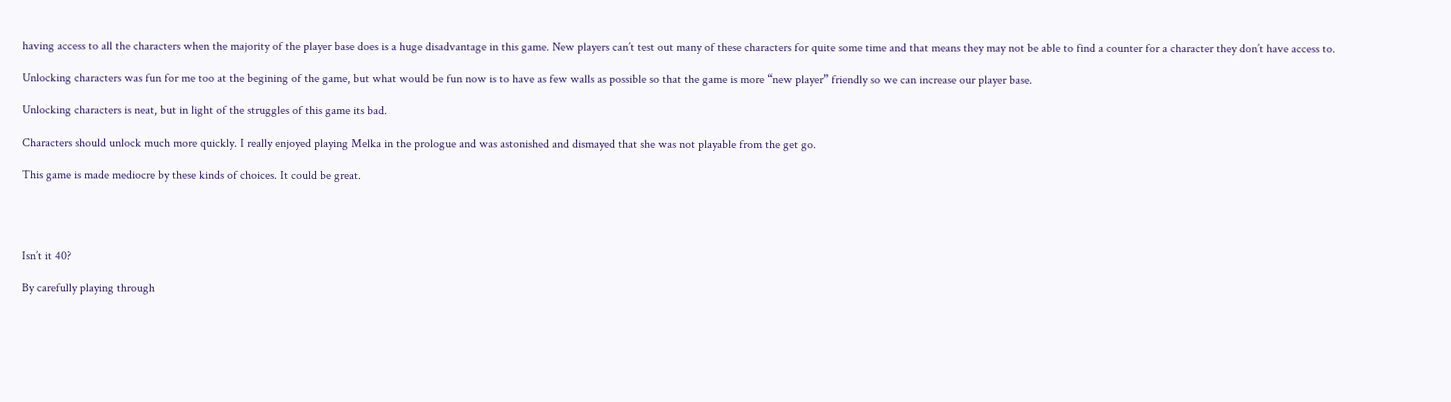having access to all the characters when the majority of the player base does is a huge disadvantage in this game. New players can’t test out many of these characters for quite some time and that means they may not be able to find a counter for a character they don’t have access to.

Unlocking characters was fun for me too at the begining of the game, but what would be fun now is to have as few walls as possible so that the game is more “new player” friendly so we can increase our player base.

Unlocking characters is neat, but in light of the struggles of this game its bad.

Characters should unlock much more quickly. I really enjoyed playing Melka in the prologue and was astonished and dismayed that she was not playable from the get go.

This game is made mediocre by these kinds of choices. It could be great.




Isn’t it 40?

By carefully playing through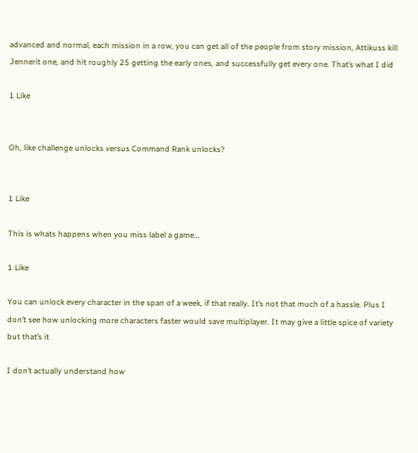advanced and normal, each mission in a row, you can get all of the people from story mission, Attikuss kill Jennerit one, and hit roughly 25 getting the early ones, and successfully get every one. That’s what I did

1 Like


Oh, like challenge unlocks versus Command Rank unlocks?


1 Like

This is whats happens when you miss label a game…

1 Like

You can unlock every character in the span of a week, if that really. It’s not that much of a hassle. Plus I don’t see how unlocking more characters faster would save multiplayer. It may give a little spice of variety but that’s it

I don’t actually understand how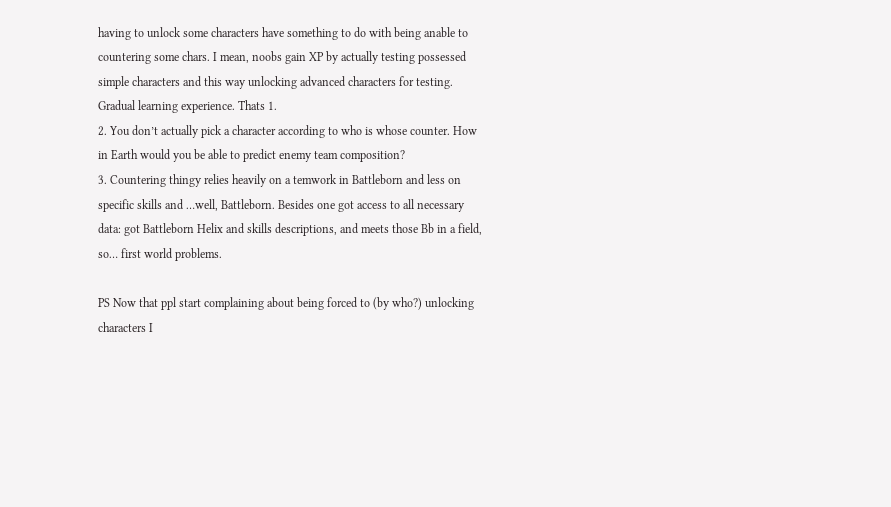having to unlock some characters have something to do with being anable to countering some chars. I mean, noobs gain XP by actually testing possessed simple characters and this way unlocking advanced characters for testing. Gradual learning experience. Thats 1.
2. You don’t actually pick a character according to who is whose counter. How in Earth would you be able to predict enemy team composition?
3. Countering thingy relies heavily on a temwork in Battleborn and less on specific skills and …well, Battleborn. Besides one got access to all necessary data: got Battleborn Helix and skills descriptions, and meets those Bb in a field, so… first world problems.

PS Now that ppl start complaining about being forced to (by who?) unlocking characters I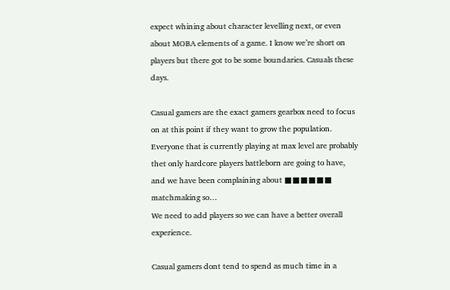expect whining about character levelling next, or even about MOBA elements of a game. I know we’re short on players but there got to be some boundaries. Casuals these days.

Casual gamers are the exact gamers gearbox need to focus on at this point if they want to grow the population. Everyone that is currently playing at max level are probably thet only hardcore players battleborn are going to have, and we have been complaining about ■■■■■■ matchmaking so…
We need to add players so we can have a better overall experience.

Casual gamers dont tend to spend as much time in a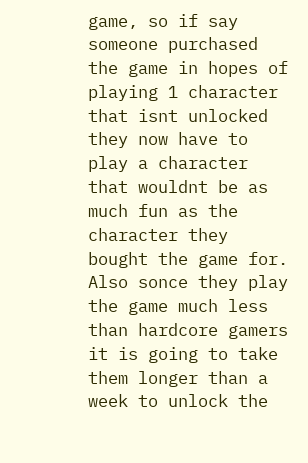game, so if say someone purchased the game in hopes of playing 1 character that isnt unlocked they now have to play a character that wouldnt be as much fun as the character they bought the game for. Also sonce they play the game much less than hardcore gamers it is going to take them longer than a week to unlock the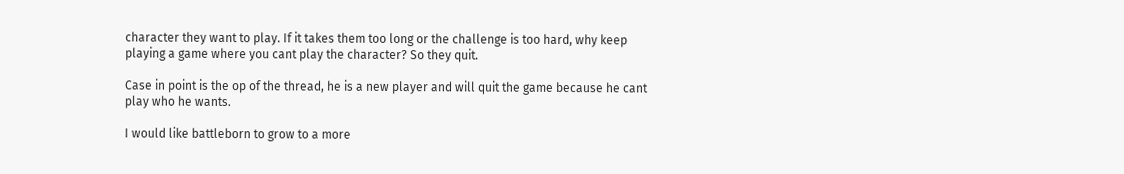character they want to play. If it takes them too long or the challenge is too hard, why keep playing a game where you cant play the character? So they quit.

Case in point is the op of the thread, he is a new player and will quit the game because he cant play who he wants.

I would like battleborn to grow to a more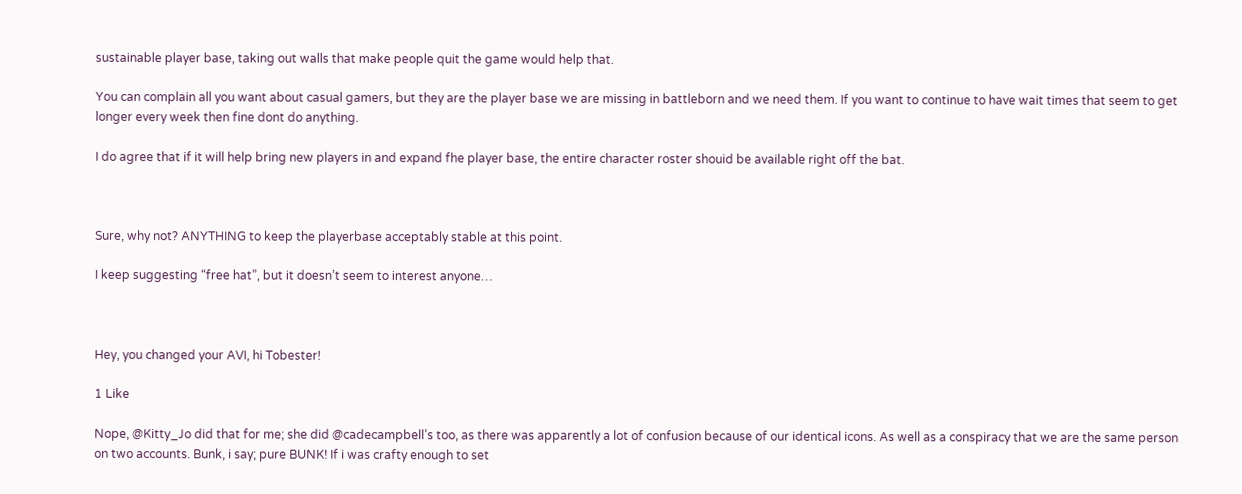sustainable player base, taking out walls that make people quit the game would help that.

You can complain all you want about casual gamers, but they are the player base we are missing in battleborn and we need them. If you want to continue to have wait times that seem to get longer every week then fine dont do anything.

I do agree that if it will help bring new players in and expand fhe player base, the entire character roster shouid be available right off the bat.



Sure, why not? ANYTHING to keep the playerbase acceptably stable at this point.

I keep suggesting “free hat”, but it doesn’t seem to interest anyone…



Hey, you changed your AVI, hi Tobester!

1 Like

Nope, @Kitty_Jo did that for me; she did @cadecampbell’s too, as there was apparently a lot of confusion because of our identical icons. As well as a conspiracy that we are the same person on two accounts. Bunk, i say; pure BUNK! If i was crafty enough to set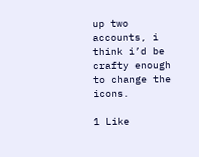up two accounts, i think i’d be crafty enough to change the icons.

1 Like